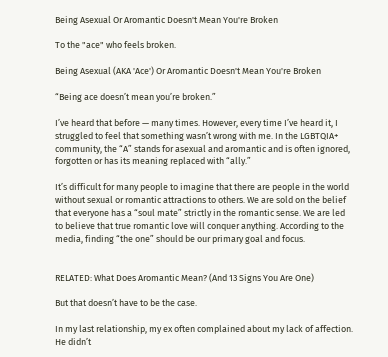Being Asexual Or Aromantic Doesn't Mean You're Broken

To the "ace" who feels broken.

Being Asexual (AKA 'Ace') Or Aromantic Doesn't Mean You're Broken

“Being ace doesn’t mean you’re broken.”

I’ve heard that before — many times. However, every time I’ve heard it, I struggled to feel that something wasn’t wrong with me. In the LGBTQIA+ community, the “A” stands for asexual and aromantic and is often ignored, forgotten or has its meaning replaced with “ally.”

It’s difficult for many people to imagine that there are people in the world without sexual or romantic attractions to others. We are sold on the belief that everyone has a “soul mate” strictly in the romantic sense. We are led to believe that true romantic love will conquer anything. According to the media, finding “the one” should be our primary goal and focus.


RELATED: What Does Aromantic Mean? (And 13 Signs You Are One)

But that doesn’t have to be the case.

In my last relationship, my ex often complained about my lack of affection. He didn’t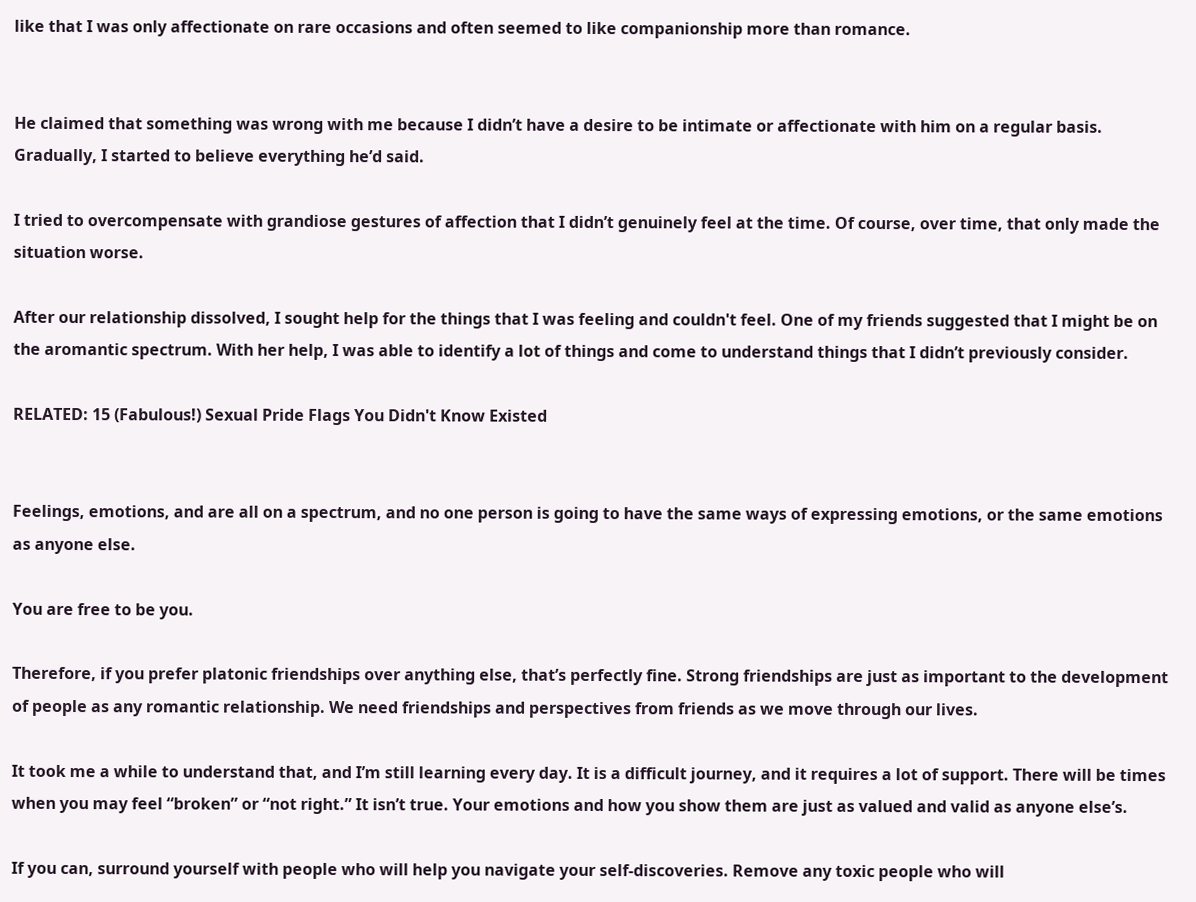like that I was only affectionate on rare occasions and often seemed to like companionship more than romance.


He claimed that something was wrong with me because I didn’t have a desire to be intimate or affectionate with him on a regular basis. Gradually, I started to believe everything he’d said.

I tried to overcompensate with grandiose gestures of affection that I didn’t genuinely feel at the time. Of course, over time, that only made the situation worse.

After our relationship dissolved, I sought help for the things that I was feeling and couldn't feel. One of my friends suggested that I might be on the aromantic spectrum. With her help, I was able to identify a lot of things and come to understand things that I didn’t previously consider.

RELATED: 15 (Fabulous!) Sexual Pride Flags You Didn't Know Existed


Feelings, emotions, and are all on a spectrum, and no one person is going to have the same ways of expressing emotions, or the same emotions as anyone else.

You are free to be you.

Therefore, if you prefer platonic friendships over anything else, that’s perfectly fine. Strong friendships are just as important to the development of people as any romantic relationship. We need friendships and perspectives from friends as we move through our lives.

It took me a while to understand that, and I’m still learning every day. It is a difficult journey, and it requires a lot of support. There will be times when you may feel “broken” or “not right.” It isn’t true. Your emotions and how you show them are just as valued and valid as anyone else’s.

If you can, surround yourself with people who will help you navigate your self-discoveries. Remove any toxic people who will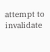attempt to invalidate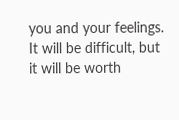you and your feelings. It will be difficult, but it will be worth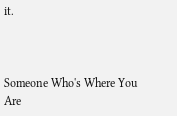it.



Someone Who's Where You Are